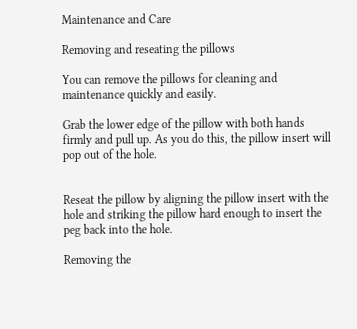Maintenance and Care

Removing and reseating the pillows

You can remove the pillows for cleaning and maintenance quickly and easily.

Grab the lower edge of the pillow with both hands firmly and pull up. As you do this, the pillow insert will pop out of the hole.


Reseat the pillow by aligning the pillow insert with the hole and striking the pillow hard enough to insert the peg back into the hole.

Removing the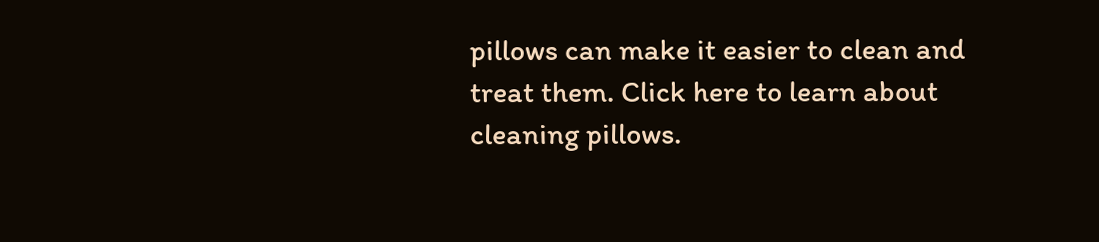pillows can make it easier to clean and treat them. Click here to learn about cleaning pillows.